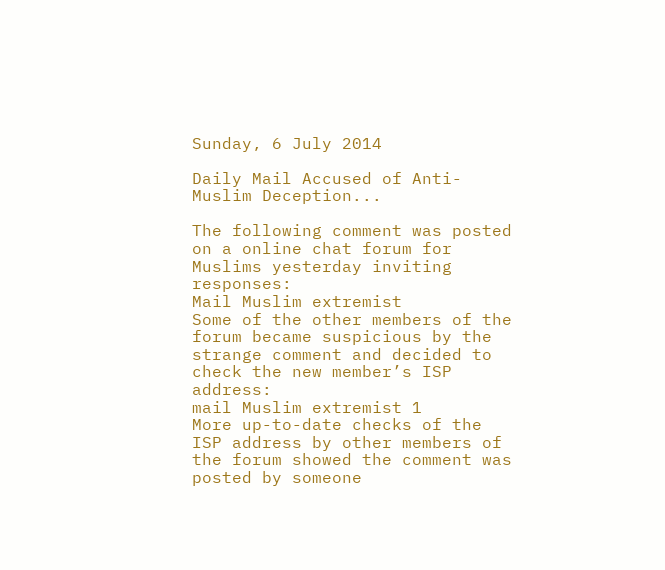Sunday, 6 July 2014

Daily Mail Accused of Anti-Muslim Deception...

The following comment was posted on a online chat forum for Muslims yesterday inviting responses:
Mail Muslim extremist
Some of the other members of the forum became suspicious by the strange comment and decided to check the new member’s ISP address:
mail Muslim extremist 1
More up-to-date checks of the ISP address by other members of the forum showed the comment was posted by someone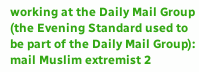working at the Daily Mail Group (the Evening Standard used to be part of the Daily Mail Group):
mail Muslim extremist 2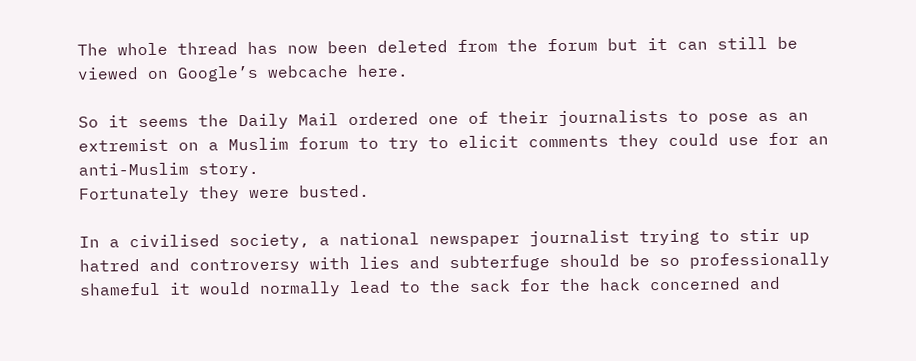The whole thread has now been deleted from the forum but it can still be viewed on Google’s webcache here.

So it seems the Daily Mail ordered one of their journalists to pose as an extremist on a Muslim forum to try to elicit comments they could use for an anti-Muslim story.
Fortunately they were busted.

In a civilised society, a national newspaper journalist trying to stir up hatred and controversy with lies and subterfuge should be so professionally shameful it would normally lead to the sack for the hack concerned and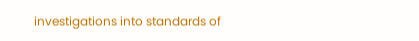investigations into standards of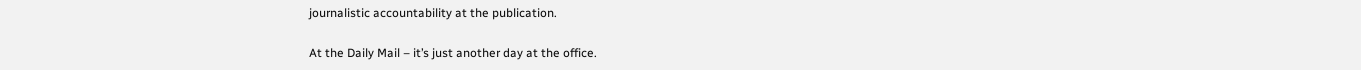journalistic accountability at the publication.

At the Daily Mail – it’s just another day at the office.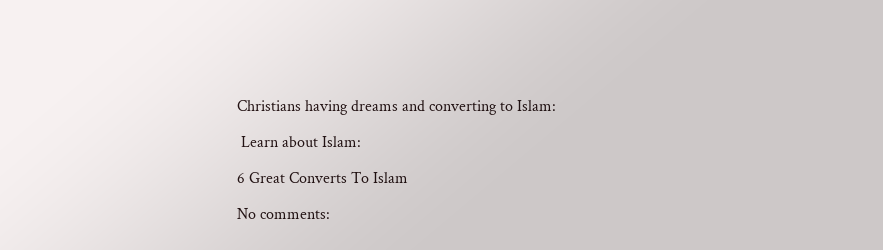Christians having dreams and converting to Islam:

 Learn about Islam:

6 Great Converts To Islam

No comments: